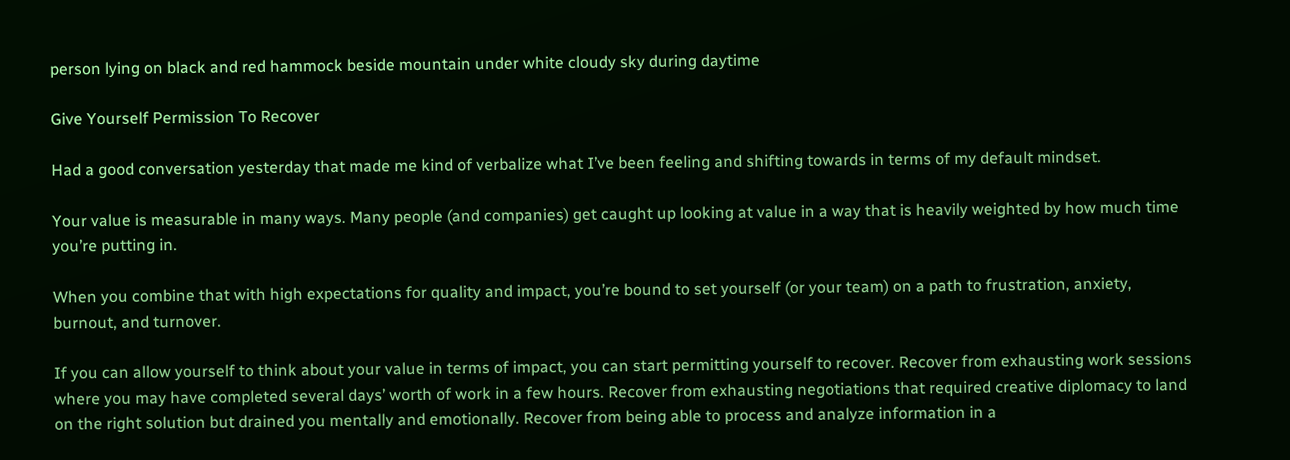person lying on black and red hammock beside mountain under white cloudy sky during daytime

Give Yourself Permission To Recover

Had a good conversation yesterday that made me kind of verbalize what I’ve been feeling and shifting towards in terms of my default mindset.

Your value is measurable in many ways. Many people (and companies) get caught up looking at value in a way that is heavily weighted by how much time you’re putting in.

When you combine that with high expectations for quality and impact, you’re bound to set yourself (or your team) on a path to frustration, anxiety, burnout, and turnover.

If you can allow yourself to think about your value in terms of impact, you can start permitting yourself to recover. Recover from exhausting work sessions where you may have completed several days’ worth of work in a few hours. Recover from exhausting negotiations that required creative diplomacy to land on the right solution but drained you mentally and emotionally. Recover from being able to process and analyze information in a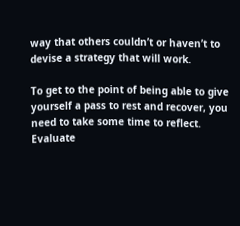way that others couldn’t or haven’t to devise a strategy that will work.

To get to the point of being able to give yourself a pass to rest and recover, you need to take some time to reflect. Evaluate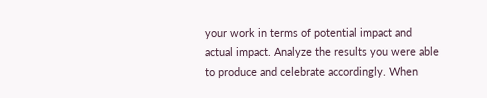your work in terms of potential impact and actual impact. Analyze the results you were able to produce and celebrate accordingly. When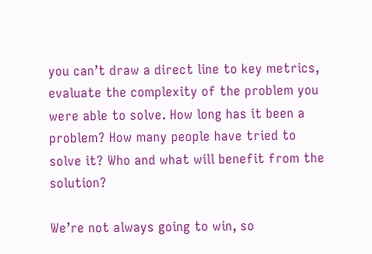you can’t draw a direct line to key metrics, evaluate the complexity of the problem you were able to solve. How long has it been a problem? How many people have tried to solve it? Who and what will benefit from the solution?

We’re not always going to win, so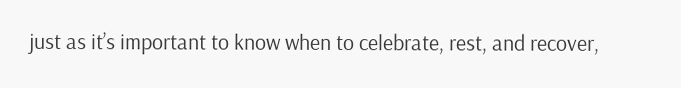just as it’s important to know when to celebrate, rest, and recover,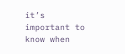it’s important to know when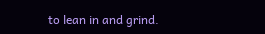to lean in and grind.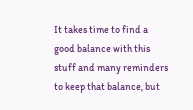It takes time to find a good balance with this stuff and many reminders to keep that balance, but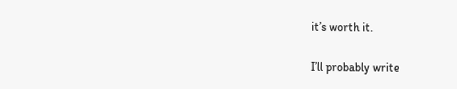it’s worth it.

I’ll probably write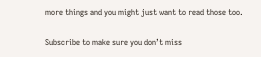more things and you might just want to read those too.

Subscribe to make sure you don’t miss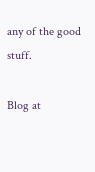any of the good stuff.

Blog at